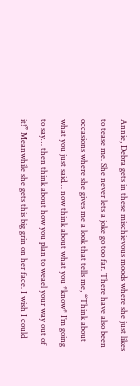Annie, Debra gets in these mischievous moods where she just likes to tease me. She never lets a joke go too far. There have also been occasions where she gives me a look that tells me, “Think about what you just said… now think about what you *know* I’m going to say… then think about how you plan to weael your way out of it!” Meanwhile she gets this big grin on her face. I wish I could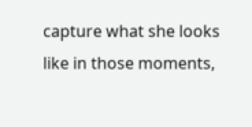capture what she looks like in those moments,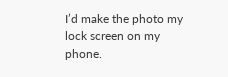I’d make the photo my lock screen on my phone.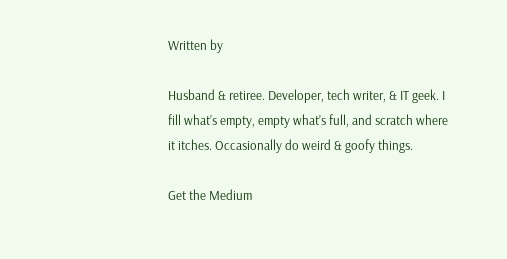Written by

Husband & retiree. Developer, tech writer, & IT geek. I fill what’s empty, empty what’s full, and scratch where it itches. Occasionally do weird & goofy things.

Get the Medium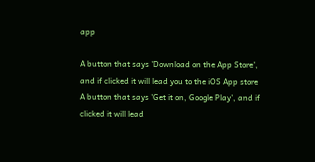app

A button that says 'Download on the App Store', and if clicked it will lead you to the iOS App store
A button that says 'Get it on, Google Play', and if clicked it will lead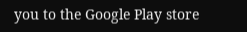you to the Google Play store